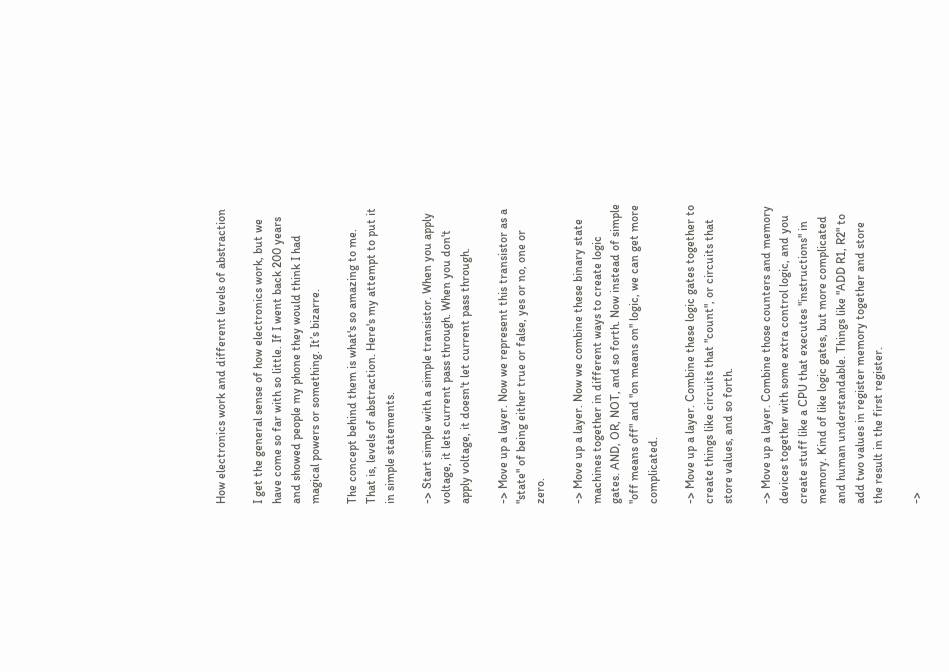How electronics work and different levels of abstraction

I get the general sense of how electronics work, but we have come so far with so little. If I went back 200 years and showed people my phone they would think I had magical powers or something. It’s bizarre.

The concept behind them is what's so amazing to me. That is, levels of abstraction. Here's my attempt to put it in simple statements.

-> Start simple with a simple transistor. When you apply voltage, it lets current pass through. When you don't apply voltage, it doesn't let current pass through.

-> Move up a layer. Now we represent this transistor as a "state" of being either true or false, yes or no, one or zero.

-> Move up a layer. Now we combine these binary state machines together in different ways to create logic gates. AND, OR, NOT, and so forth. Now instead of simple "off means off" and "on means on" logic, we can get more complicated.

-> Move up a layer. Combine these logic gates together to create things like circuits that "count", or circuits that store values, and so forth.

-> Move up a layer. Combine those counters and memory devices together with some extra control logic, and you create stuff like a CPU that executes "instructions" in memory. Kind of like logic gates, but more complicated and human understandable. Things like "ADD R1, R2" to add two values in register memory together and store the result in the first register.

->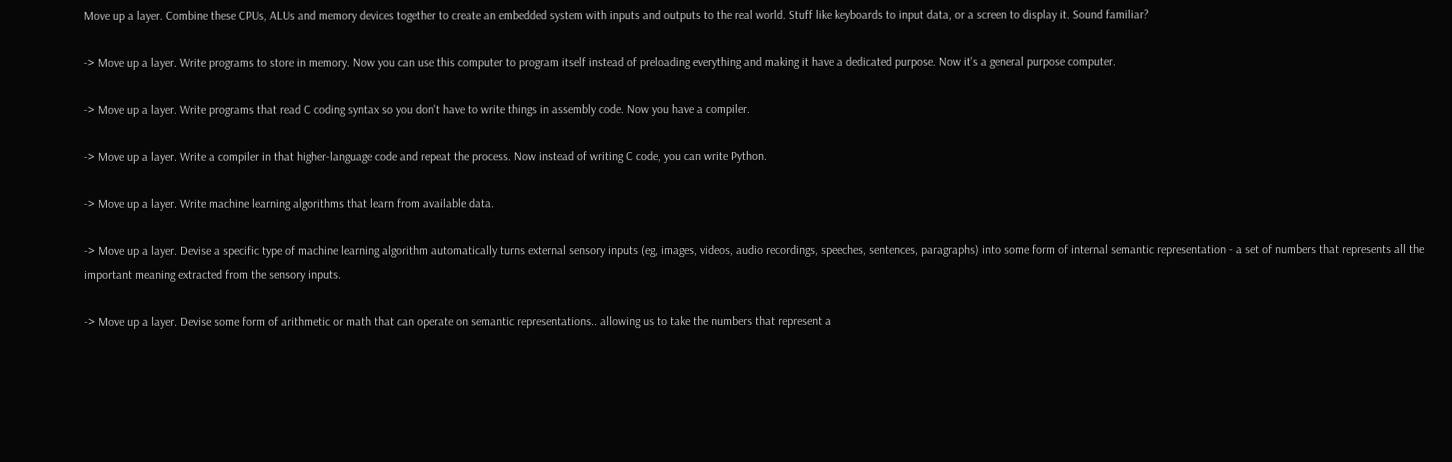Move up a layer. Combine these CPUs, ALUs and memory devices together to create an embedded system with inputs and outputs to the real world. Stuff like keyboards to input data, or a screen to display it. Sound familiar?

-> Move up a layer. Write programs to store in memory. Now you can use this computer to program itself instead of preloading everything and making it have a dedicated purpose. Now it's a general purpose computer.

-> Move up a layer. Write programs that read C coding syntax so you don't have to write things in assembly code. Now you have a compiler.

-> Move up a layer. Write a compiler in that higher-language code and repeat the process. Now instead of writing C code, you can write Python.

-> Move up a layer. Write machine learning algorithms that learn from available data.

-> Move up a layer. Devise a specific type of machine learning algorithm automatically turns external sensory inputs (eg, images, videos, audio recordings, speeches, sentences, paragraphs) into some form of internal semantic representation - a set of numbers that represents all the important meaning extracted from the sensory inputs.

-> Move up a layer. Devise some form of arithmetic or math that can operate on semantic representations.. allowing us to take the numbers that represent a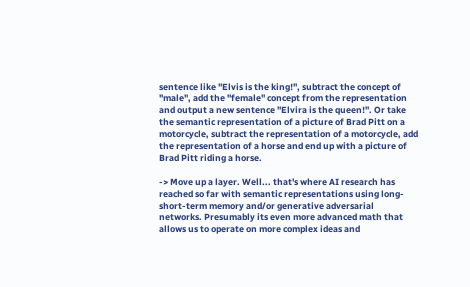sentence like "Elvis is the king!", subtract the concept of "male", add the "female" concept from the representation and output a new sentence "Elvira is the queen!". Or take the semantic representation of a picture of Brad Pitt on a motorcycle, subtract the representation of a motorcycle, add the representation of a horse and end up with a picture of Brad Pitt riding a horse.

-> Move up a layer. Well... that's where AI research has reached so far with semantic representations using long-short-term memory and/or generative adversarial networks. Presumably its even more advanced math that allows us to operate on more complex ideas and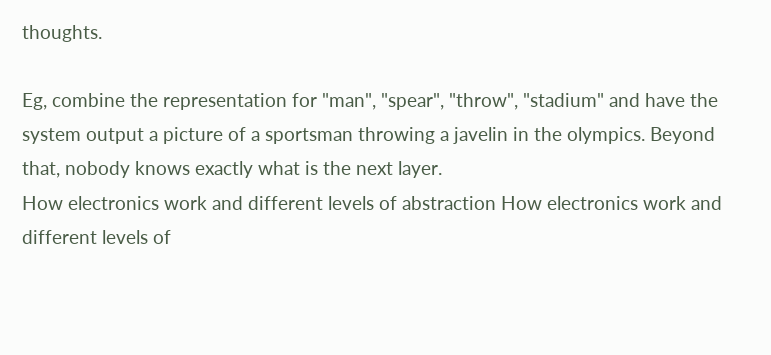thoughts.

Eg, combine the representation for "man", "spear", "throw", "stadium" and have the system output a picture of a sportsman throwing a javelin in the olympics. Beyond that, nobody knows exactly what is the next layer.
How electronics work and different levels of abstraction How electronics work and different levels of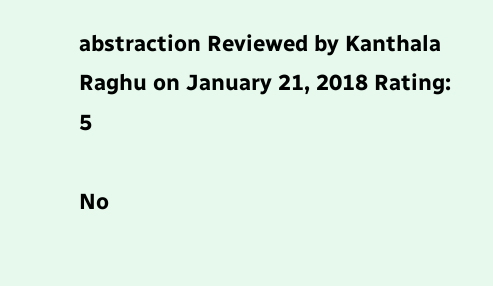abstraction Reviewed by Kanthala Raghu on January 21, 2018 Rating: 5

No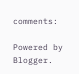comments:

Powered by Blogger.